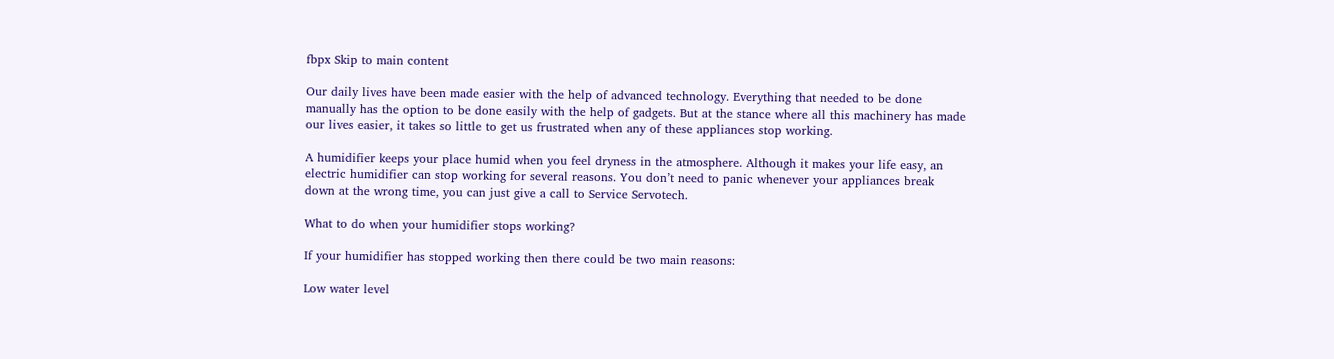fbpx Skip to main content

Our daily lives have been made easier with the help of advanced technology. Everything that needed to be done manually has the option to be done easily with the help of gadgets. But at the stance where all this machinery has made our lives easier, it takes so little to get us frustrated when any of these appliances stop working.

A humidifier keeps your place humid when you feel dryness in the atmosphere. Although it makes your life easy, an electric humidifier can stop working for several reasons. You don’t need to panic whenever your appliances break down at the wrong time, you can just give a call to Service Servotech.

What to do when your humidifier stops working?

If your humidifier has stopped working then there could be two main reasons:

Low water level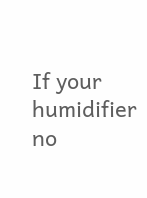If your humidifier no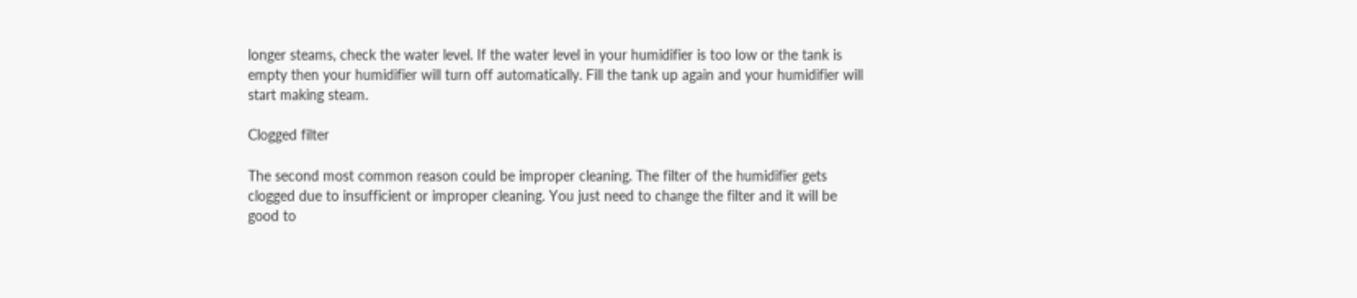longer steams, check the water level. If the water level in your humidifier is too low or the tank is empty then your humidifier will turn off automatically. Fill the tank up again and your humidifier will start making steam.

Clogged filter

The second most common reason could be improper cleaning. The filter of the humidifier gets clogged due to insufficient or improper cleaning. You just need to change the filter and it will be good to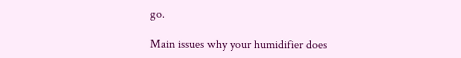go.

Main issues why your humidifier does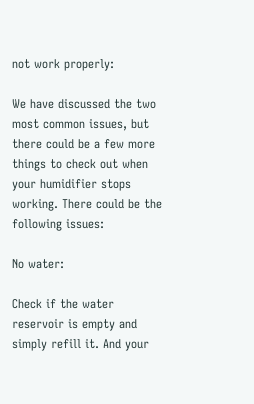not work properly:

We have discussed the two most common issues, but there could be a few more things to check out when your humidifier stops working. There could be the following issues:

No water:

Check if the water reservoir is empty and simply refill it. And your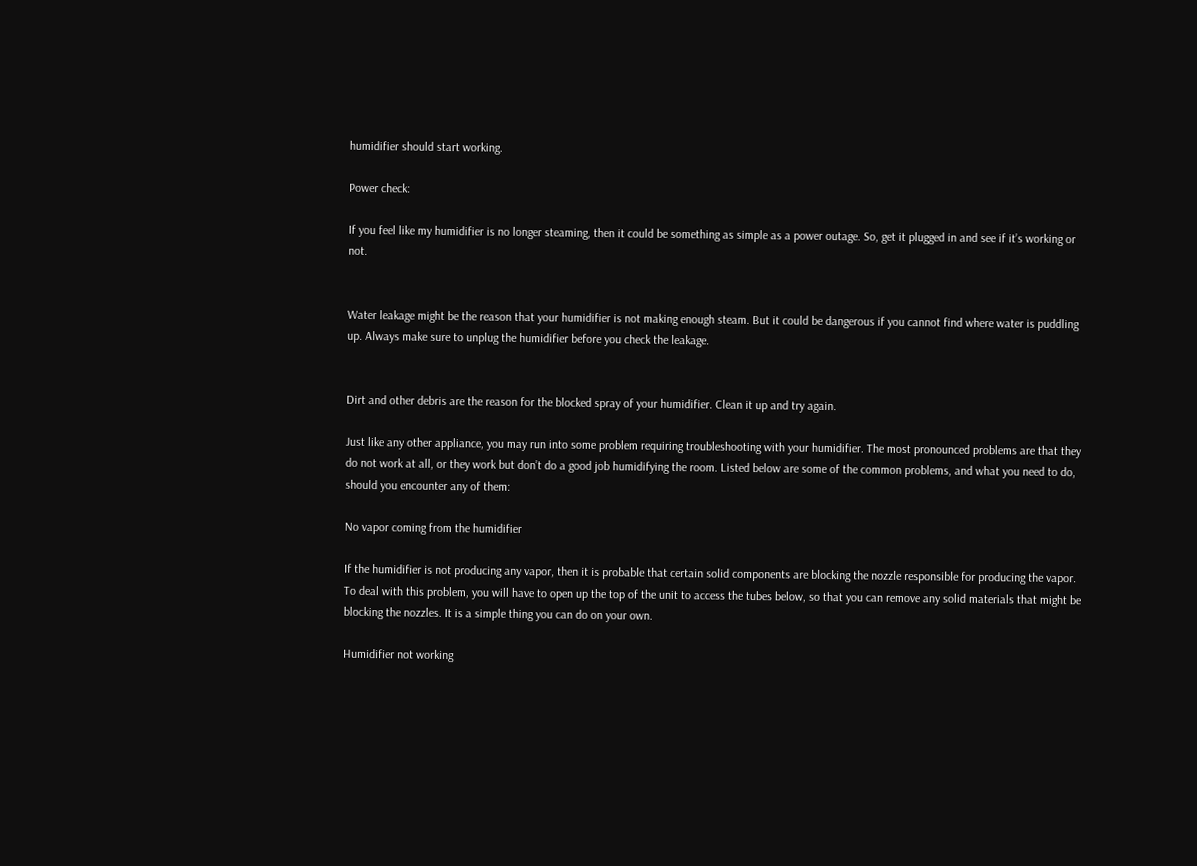humidifier should start working.

Power check:

If you feel like my humidifier is no longer steaming, then it could be something as simple as a power outage. So, get it plugged in and see if it’s working or not.


Water leakage might be the reason that your humidifier is not making enough steam. But it could be dangerous if you cannot find where water is puddling up. Always make sure to unplug the humidifier before you check the leakage.


Dirt and other debris are the reason for the blocked spray of your humidifier. Clean it up and try again.

Just like any other appliance, you may run into some problem requiring troubleshooting with your humidifier. The most pronounced problems are that they do not work at all, or they work but don’t do a good job humidifying the room. Listed below are some of the common problems, and what you need to do, should you encounter any of them:

No vapor coming from the humidifier

If the humidifier is not producing any vapor, then it is probable that certain solid components are blocking the nozzle responsible for producing the vapor. To deal with this problem, you will have to open up the top of the unit to access the tubes below, so that you can remove any solid materials that might be blocking the nozzles. It is a simple thing you can do on your own.

Humidifier not working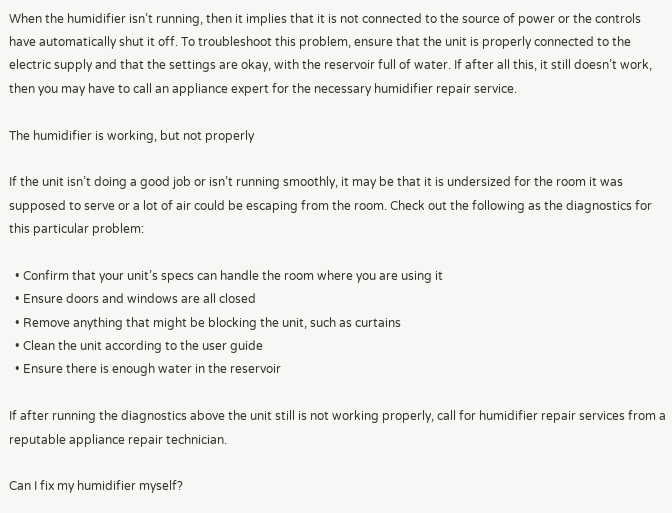When the humidifier isn’t running, then it implies that it is not connected to the source of power or the controls have automatically shut it off. To troubleshoot this problem, ensure that the unit is properly connected to the electric supply and that the settings are okay, with the reservoir full of water. If after all this, it still doesn’t work, then you may have to call an appliance expert for the necessary humidifier repair service.

The humidifier is working, but not properly

If the unit isn’t doing a good job or isn’t running smoothly, it may be that it is undersized for the room it was supposed to serve or a lot of air could be escaping from the room. Check out the following as the diagnostics for this particular problem:

  • Confirm that your unit’s specs can handle the room where you are using it
  • Ensure doors and windows are all closed
  • Remove anything that might be blocking the unit, such as curtains
  • Clean the unit according to the user guide
  • Ensure there is enough water in the reservoir

If after running the diagnostics above the unit still is not working properly, call for humidifier repair services from a reputable appliance repair technician.

Can I fix my humidifier myself?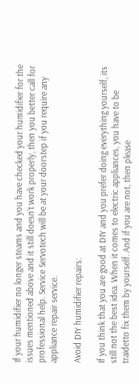If your humidifier no longer steams and you have checked your humidifier for the issues mentioned above and it still doesn’t work properly, then you better call for professional help. Service Servotech will be at your doorstep if you require any appliance repair service.

Avoid DIY humidifier repairs:

If you think that you are good at DIY and you prefer doing everything yourself, its still not the best idea. When it comes to electric appliances, you have to be traidetto fix them by yourself. And if you are not, then please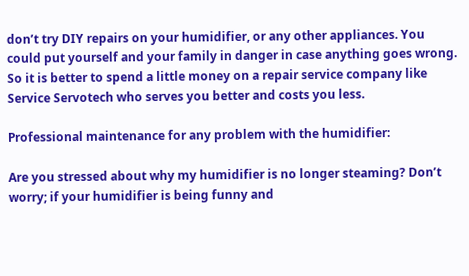don’t try DIY repairs on your humidifier, or any other appliances. You could put yourself and your family in danger in case anything goes wrong. So it is better to spend a little money on a repair service company like Service Servotech who serves you better and costs you less.

Professional maintenance for any problem with the humidifier:

Are you stressed about why my humidifier is no longer steaming? Don’t worry; if your humidifier is being funny and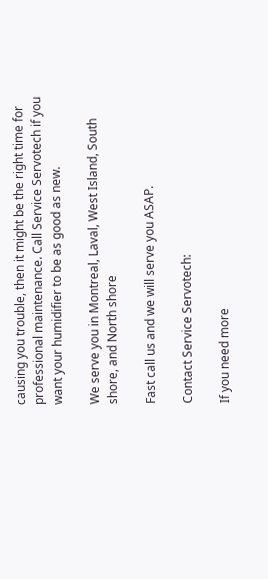causing you trouble, then it might be the right time for professional maintenance. Call Service Servotech if you want your humidifier to be as good as new.

We serve you in Montreal, Laval, West Island, South shore, and North shore

Fast call us and we will serve you ASAP.

Contact Service Servotech:

If you need more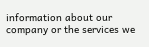information about our company or the services we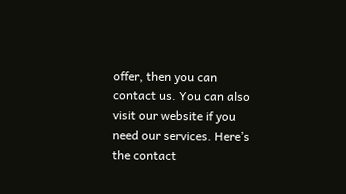offer, then you can contact us. You can also visit our website if you need our services. Here’s the contact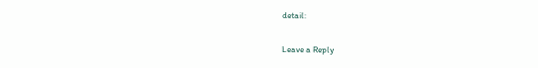detail:

Leave a Reply